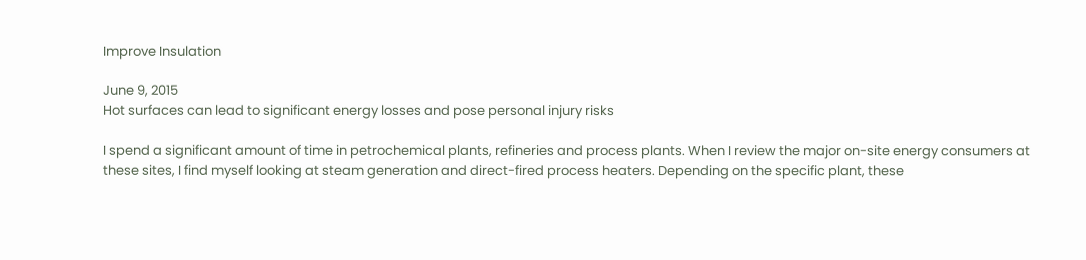Improve Insulation

June 9, 2015
Hot surfaces can lead to significant energy losses and pose personal injury risks

I spend a significant amount of time in petrochemical plants, refineries and process plants. When I review the major on-site energy consumers at these sites, I find myself looking at steam generation and direct-fired process heaters. Depending on the specific plant, these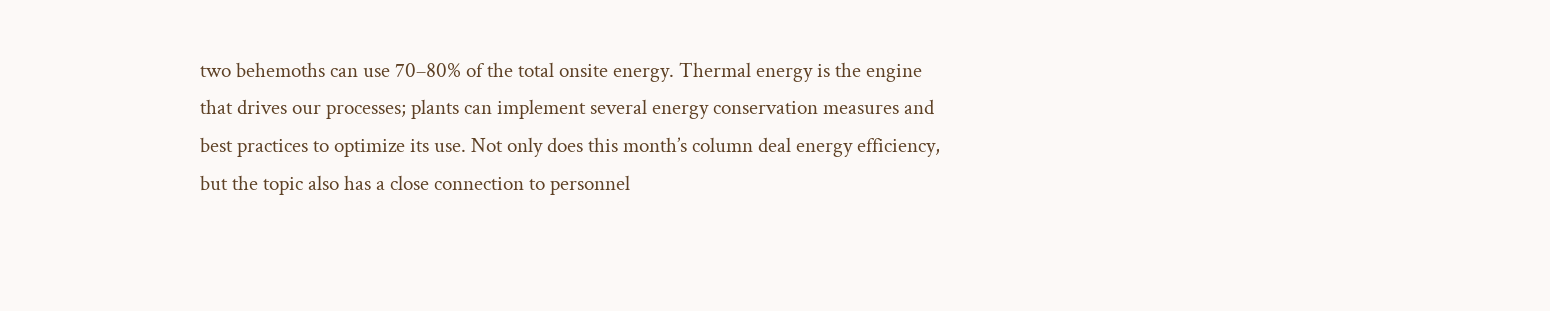two behemoths can use 70–80% of the total onsite energy. Thermal energy is the engine that drives our processes; plants can implement several energy conservation measures and best practices to optimize its use. Not only does this month’s column deal energy efficiency, but the topic also has a close connection to personnel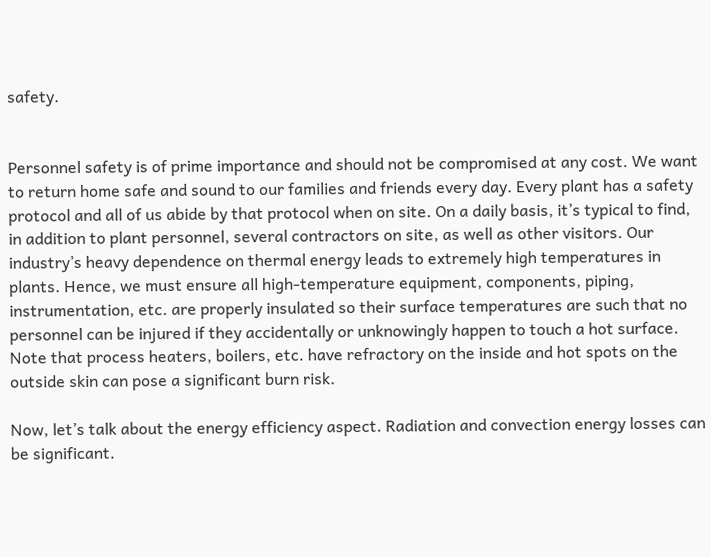safety.


Personnel safety is of prime importance and should not be compromised at any cost. We want to return home safe and sound to our families and friends every day. Every plant has a safety protocol and all of us abide by that protocol when on site. On a daily basis, it’s typical to find, in addition to plant personnel, several contractors on site, as well as other visitors. Our industry’s heavy dependence on thermal energy leads to extremely high temperatures in plants. Hence, we must ensure all high-temperature equipment, components, piping, instrumentation, etc. are properly insulated so their surface temperatures are such that no personnel can be injured if they accidentally or unknowingly happen to touch a hot surface. Note that process heaters, boilers, etc. have refractory on the inside and hot spots on the outside skin can pose a significant burn risk.

Now, let’s talk about the energy efficiency aspect. Radiation and convection energy losses can be significant.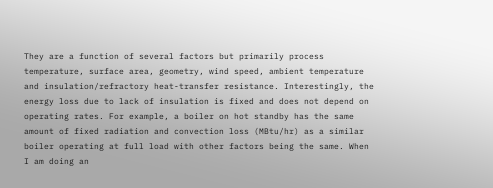They are a function of several factors but primarily process temperature, surface area, geometry, wind speed, ambient temperature and insulation/refractory heat-transfer resistance. Interestingly, the energy loss due to lack of insulation is fixed and does not depend on operating rates. For example, a boiler on hot standby has the same amount of fixed radiation and convection loss (MBtu/hr) as a similar boiler operating at full load with other factors being the same. When I am doing an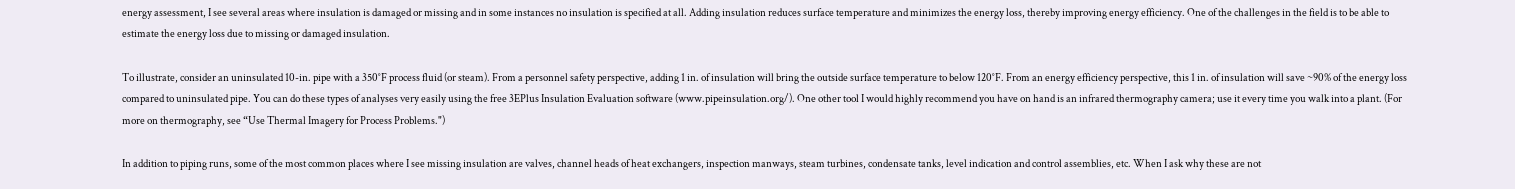energy assessment, I see several areas where insulation is damaged or missing and in some instances no insulation is specified at all. Adding insulation reduces surface temperature and minimizes the energy loss, thereby improving energy efficiency. One of the challenges in the field is to be able to estimate the energy loss due to missing or damaged insulation.

To illustrate, consider an uninsulated 10-in. pipe with a 350°F process fluid (or steam). From a personnel safety perspective, adding 1 in. of insulation will bring the outside surface temperature to below 120°F. From an energy efficiency perspective, this 1 in. of insulation will save ~90% of the energy loss compared to uninsulated pipe. You can do these types of analyses very easily using the free 3EPlus Insulation Evaluation software (www.pipeinsulation.org/). One other tool I would highly recommend you have on hand is an infrared thermography camera; use it every time you walk into a plant. (For more on thermography, see “Use Thermal Imagery for Process Problems.")

In addition to piping runs, some of the most common places where I see missing insulation are valves, channel heads of heat exchangers, inspection manways, steam turbines, condensate tanks, level indication and control assemblies, etc. When I ask why these are not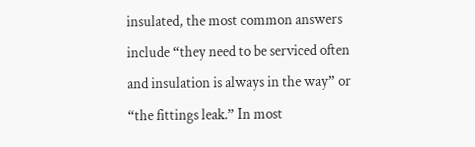insulated, the most common answers include “they need to be serviced often and insulation is always in the way” or “the fittings leak.” In most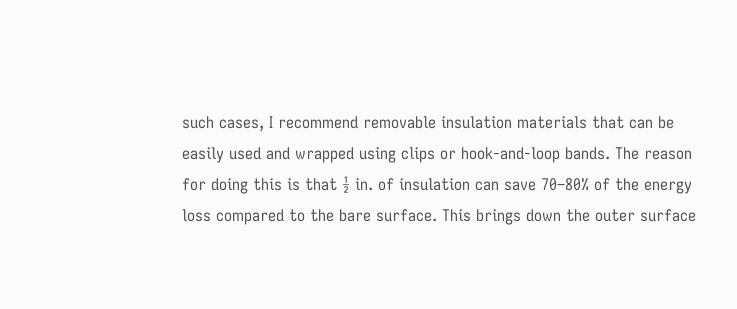such cases, I recommend removable insulation materials that can be easily used and wrapped using clips or hook-and-loop bands. The reason for doing this is that ½ in. of insulation can save 70–80% of the energy loss compared to the bare surface. This brings down the outer surface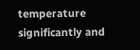temperature significantly and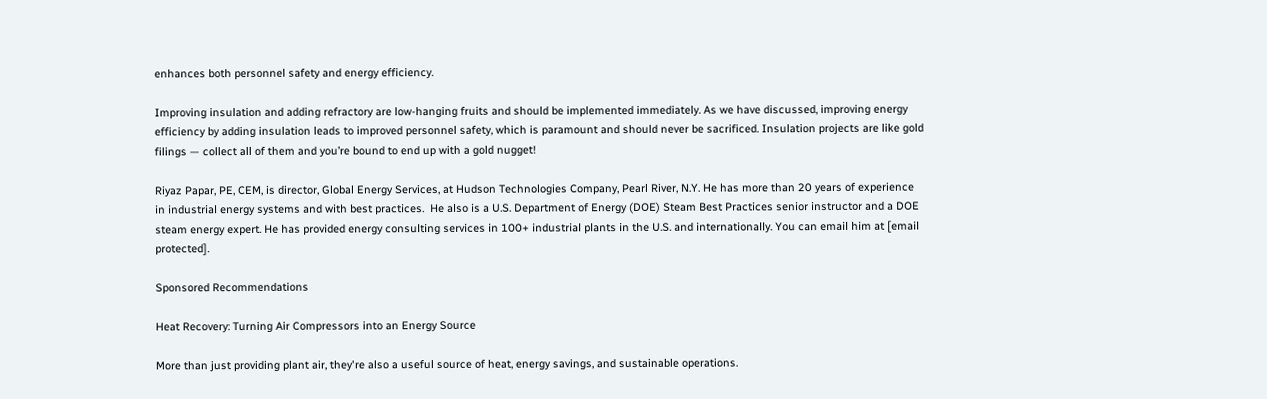enhances both personnel safety and energy efficiency.

Improving insulation and adding refractory are low-hanging fruits and should be implemented immediately. As we have discussed, improving energy efficiency by adding insulation leads to improved personnel safety, which is paramount and should never be sacrificed. Insulation projects are like gold filings — collect all of them and you’re bound to end up with a gold nugget!

Riyaz Papar, PE, CEM, is director, Global Energy Services, at Hudson Technologies Company, Pearl River, N.Y. He has more than 20 years of experience in industrial energy systems and with best practices.  He also is a U.S. Department of Energy (DOE) Steam Best Practices senior instructor and a DOE steam energy expert. He has provided energy consulting services in 100+ industrial plants in the U.S. and internationally. You can email him at [email protected].

Sponsored Recommendations

Heat Recovery: Turning Air Compressors into an Energy Source

More than just providing plant air, they're also a useful source of heat, energy savings, and sustainable operations.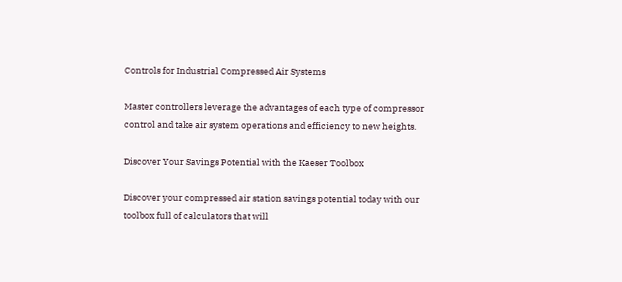Controls for Industrial Compressed Air Systems

Master controllers leverage the advantages of each type of compressor control and take air system operations and efficiency to new heights.

Discover Your Savings Potential with the Kaeser Toolbox

Discover your compressed air station savings potential today with our toolbox full of calculators that will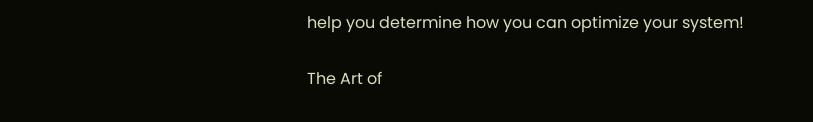help you determine how you can optimize your system!

The Art of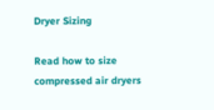Dryer Sizing

Read how to size compressed air dryers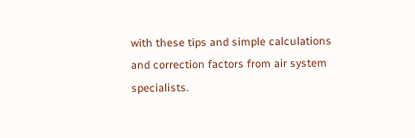with these tips and simple calculations and correction factors from air system specialists.